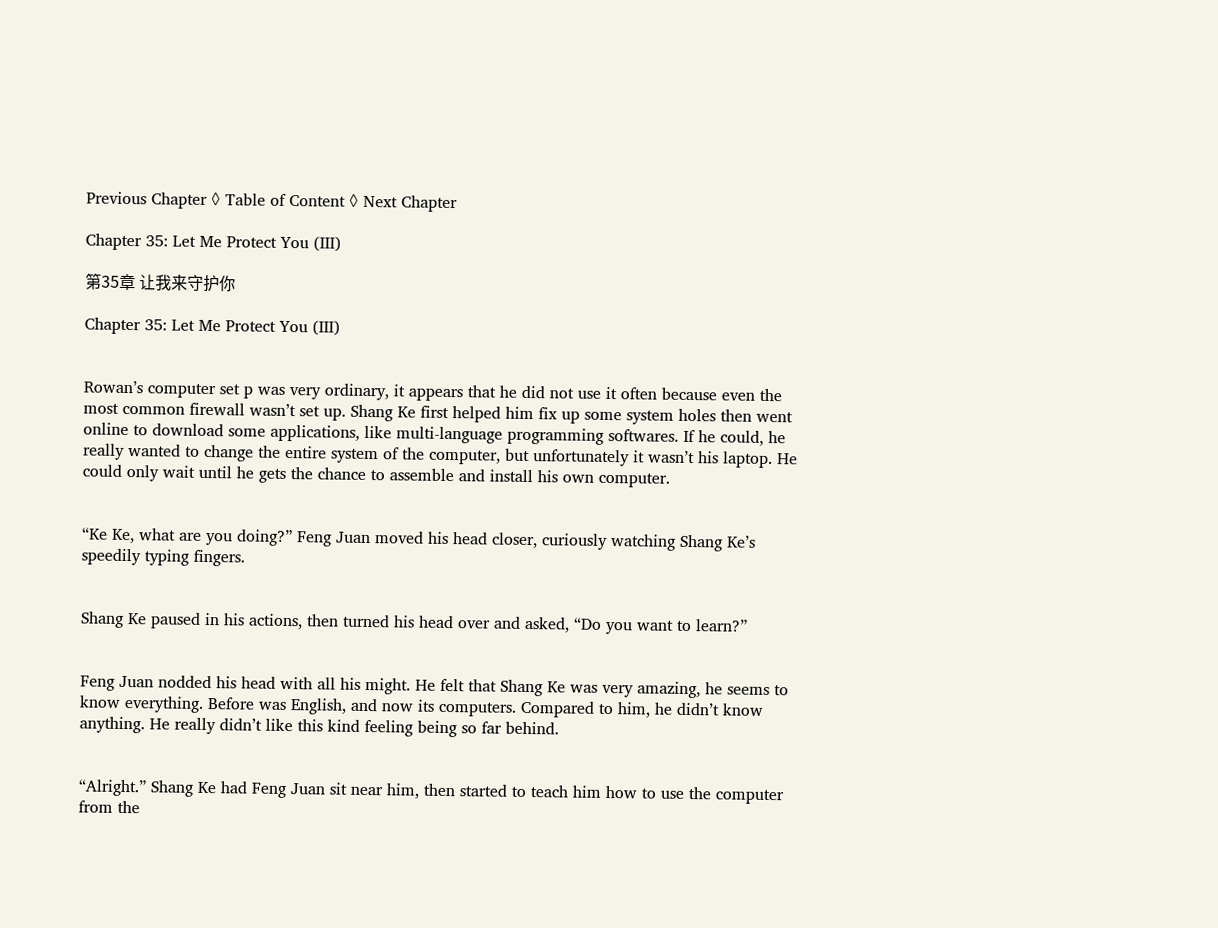Previous Chapter ◊ Table of Content ◊ Next Chapter

Chapter 35: Let Me Protect You (III)

第35章 让我来守护你

Chapter 35: Let Me Protect You (III)


Rowan’s computer set p was very ordinary, it appears that he did not use it often because even the most common firewall wasn’t set up. Shang Ke first helped him fix up some system holes then went online to download some applications, like multi-language programming softwares. If he could, he really wanted to change the entire system of the computer, but unfortunately it wasn’t his laptop. He could only wait until he gets the chance to assemble and install his own computer.


“Ke Ke, what are you doing?” Feng Juan moved his head closer, curiously watching Shang Ke’s speedily typing fingers.


Shang Ke paused in his actions, then turned his head over and asked, “Do you want to learn?”


Feng Juan nodded his head with all his might. He felt that Shang Ke was very amazing, he seems to know everything. Before was English, and now its computers. Compared to him, he didn’t know anything. He really didn’t like this kind feeling being so far behind.


“Alright.” Shang Ke had Feng Juan sit near him, then started to teach him how to use the computer from the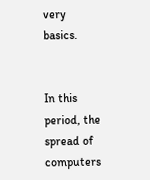very basics.


In this period, the spread of computers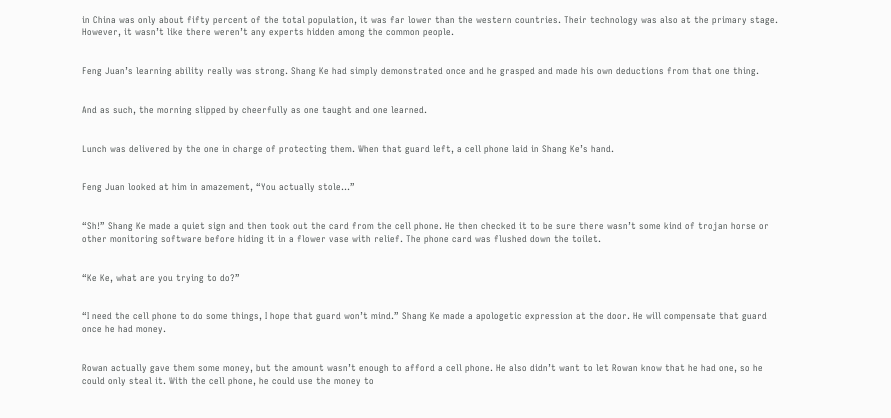in China was only about fifty percent of the total population, it was far lower than the western countries. Their technology was also at the primary stage. However, it wasn’t like there weren’t any experts hidden among the common people.


Feng Juan’s learning ability really was strong. Shang Ke had simply demonstrated once and he grasped and made his own deductions from that one thing.


And as such, the morning slipped by cheerfully as one taught and one learned.


Lunch was delivered by the one in charge of protecting them. When that guard left, a cell phone laid in Shang Ke’s hand.


Feng Juan looked at him in amazement, “You actually stole…”


“Sh!” Shang Ke made a quiet sign and then took out the card from the cell phone. He then checked it to be sure there wasn’t some kind of trojan horse or other monitoring software before hiding it in a flower vase with relief. The phone card was flushed down the toilet.


“Ke Ke, what are you trying to do?”


“I need the cell phone to do some things, I hope that guard won’t mind.” Shang Ke made a apologetic expression at the door. He will compensate that guard once he had money.


Rowan actually gave them some money, but the amount wasn’t enough to afford a cell phone. He also didn’t want to let Rowan know that he had one, so he could only steal it. With the cell phone, he could use the money to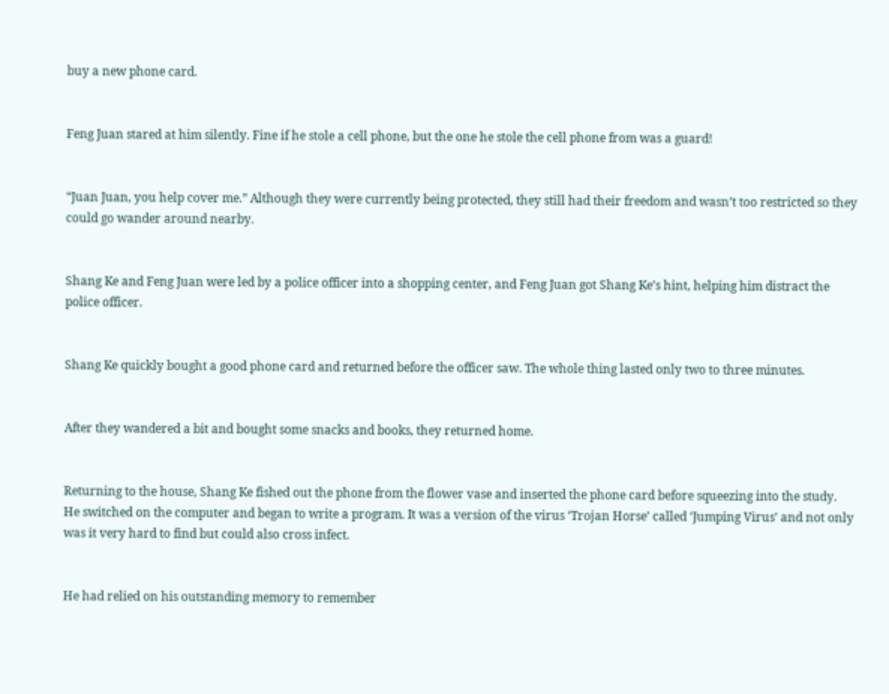buy a new phone card.


Feng Juan stared at him silently. Fine if he stole a cell phone, but the one he stole the cell phone from was a guard!


“Juan Juan, you help cover me.” Although they were currently being protected, they still had their freedom and wasn’t too restricted so they could go wander around nearby.


Shang Ke and Feng Juan were led by a police officer into a shopping center, and Feng Juan got Shang Ke’s hint, helping him distract the police officer.


Shang Ke quickly bought a good phone card and returned before the officer saw. The whole thing lasted only two to three minutes.


After they wandered a bit and bought some snacks and books, they returned home.


Returning to the house, Shang Ke fished out the phone from the flower vase and inserted the phone card before squeezing into the study. He switched on the computer and began to write a program. It was a version of the virus ‘Trojan Horse’ called ‘Jumping Virus’ and not only was it very hard to find but could also cross infect.


He had relied on his outstanding memory to remember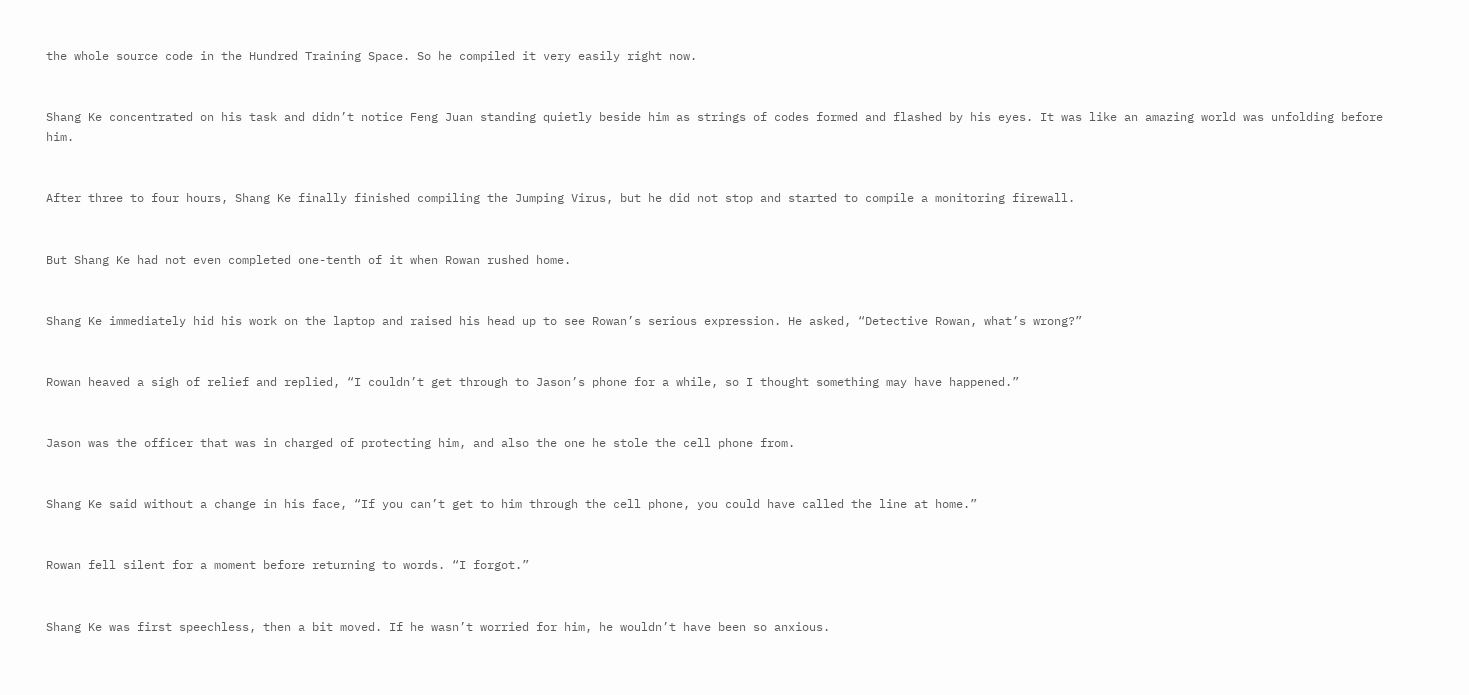the whole source code in the Hundred Training Space. So he compiled it very easily right now.


Shang Ke concentrated on his task and didn’t notice Feng Juan standing quietly beside him as strings of codes formed and flashed by his eyes. It was like an amazing world was unfolding before him.


After three to four hours, Shang Ke finally finished compiling the Jumping Virus, but he did not stop and started to compile a monitoring firewall.


But Shang Ke had not even completed one-tenth of it when Rowan rushed home.


Shang Ke immediately hid his work on the laptop and raised his head up to see Rowan’s serious expression. He asked, “Detective Rowan, what’s wrong?”


Rowan heaved a sigh of relief and replied, “I couldn’t get through to Jason’s phone for a while, so I thought something may have happened.”


Jason was the officer that was in charged of protecting him, and also the one he stole the cell phone from.


Shang Ke said without a change in his face, “If you can’t get to him through the cell phone, you could have called the line at home.”


Rowan fell silent for a moment before returning to words. “I forgot.”


Shang Ke was first speechless, then a bit moved. If he wasn’t worried for him, he wouldn’t have been so anxious.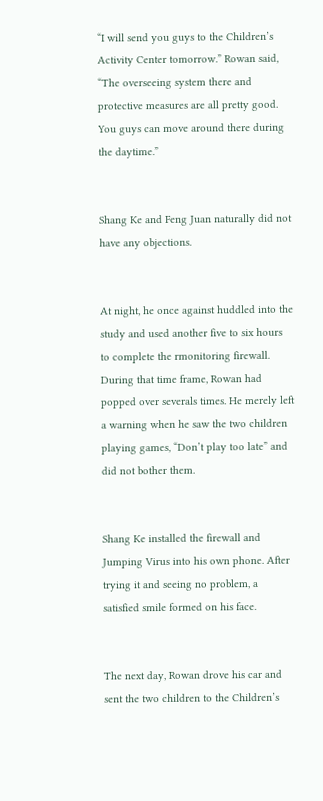“I will send you guys to the Children’s Activity Center tomorrow.” Rowan said, “The overseeing system there and protective measures are all pretty good. You guys can move around there during the daytime.”


Shang Ke and Feng Juan naturally did not have any objections.


At night, he once against huddled into the study and used another five to six hours to complete the rmonitoring firewall. During that time frame, Rowan had popped over severals times. He merely left a warning when he saw the two children playing games, “Don’t play too late” and did not bother them.


Shang Ke installed the firewall and Jumping Virus into his own phone. After trying it and seeing no problem, a satisfied smile formed on his face.


The next day, Rowan drove his car and sent the two children to the Children’s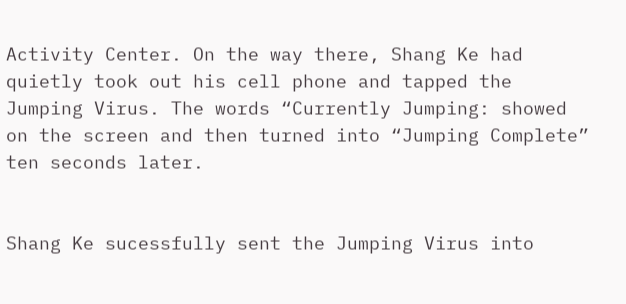Activity Center. On the way there, Shang Ke had quietly took out his cell phone and tapped the Jumping Virus. The words “Currently Jumping: showed on the screen and then turned into “Jumping Complete” ten seconds later.


Shang Ke sucessfully sent the Jumping Virus into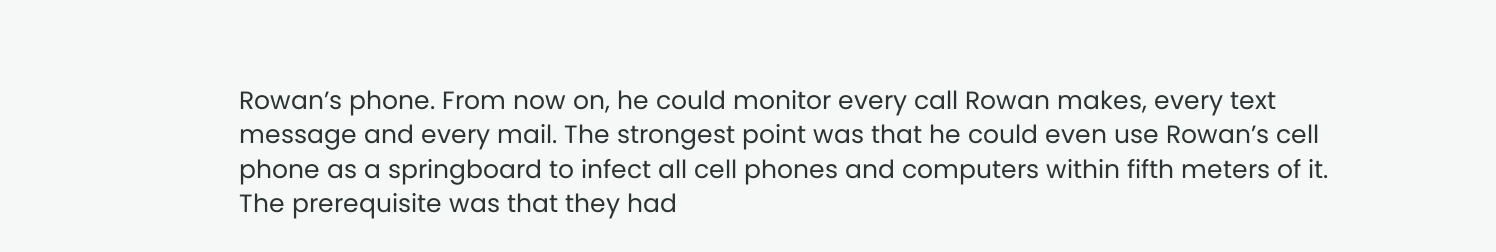Rowan’s phone. From now on, he could monitor every call Rowan makes, every text message and every mail. The strongest point was that he could even use Rowan’s cell phone as a springboard to infect all cell phones and computers within fifth meters of it. The prerequisite was that they had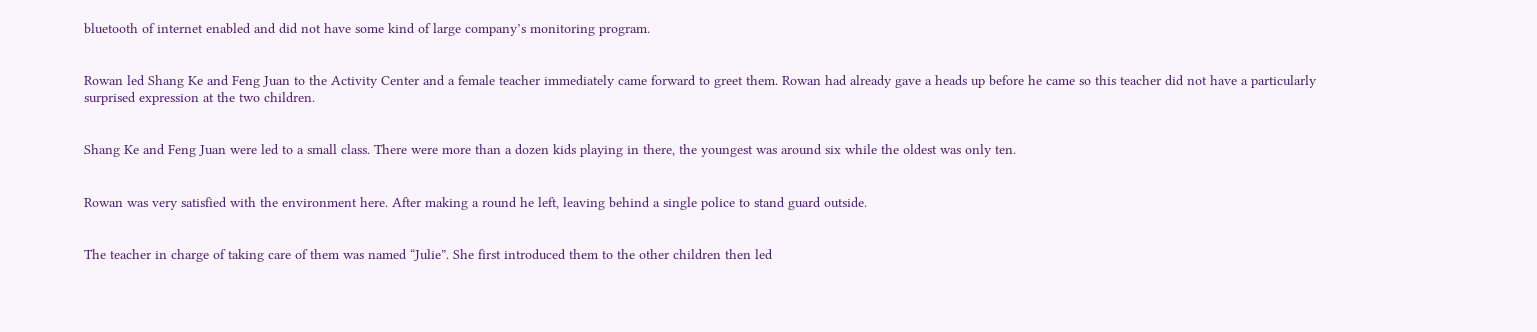bluetooth of internet enabled and did not have some kind of large company’s monitoring program.


Rowan led Shang Ke and Feng Juan to the Activity Center and a female teacher immediately came forward to greet them. Rowan had already gave a heads up before he came so this teacher did not have a particularly surprised expression at the two children.


Shang Ke and Feng Juan were led to a small class. There were more than a dozen kids playing in there, the youngest was around six while the oldest was only ten.


Rowan was very satisfied with the environment here. After making a round he left, leaving behind a single police to stand guard outside.


The teacher in charge of taking care of them was named “Julie”. She first introduced them to the other children then led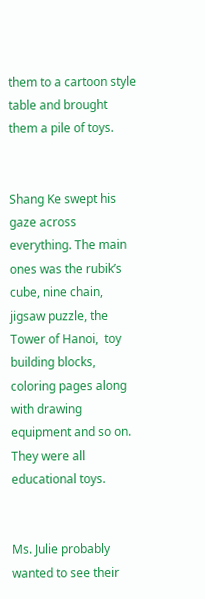them to a cartoon style table and brought them a pile of toys.


Shang Ke swept his gaze across everything. The main ones was the rubik’s cube, nine chain, jigsaw puzzle, the Tower of Hanoi,  toy building blocks, coloring pages along with drawing equipment and so on. They were all educational toys.


Ms. Julie probably wanted to see their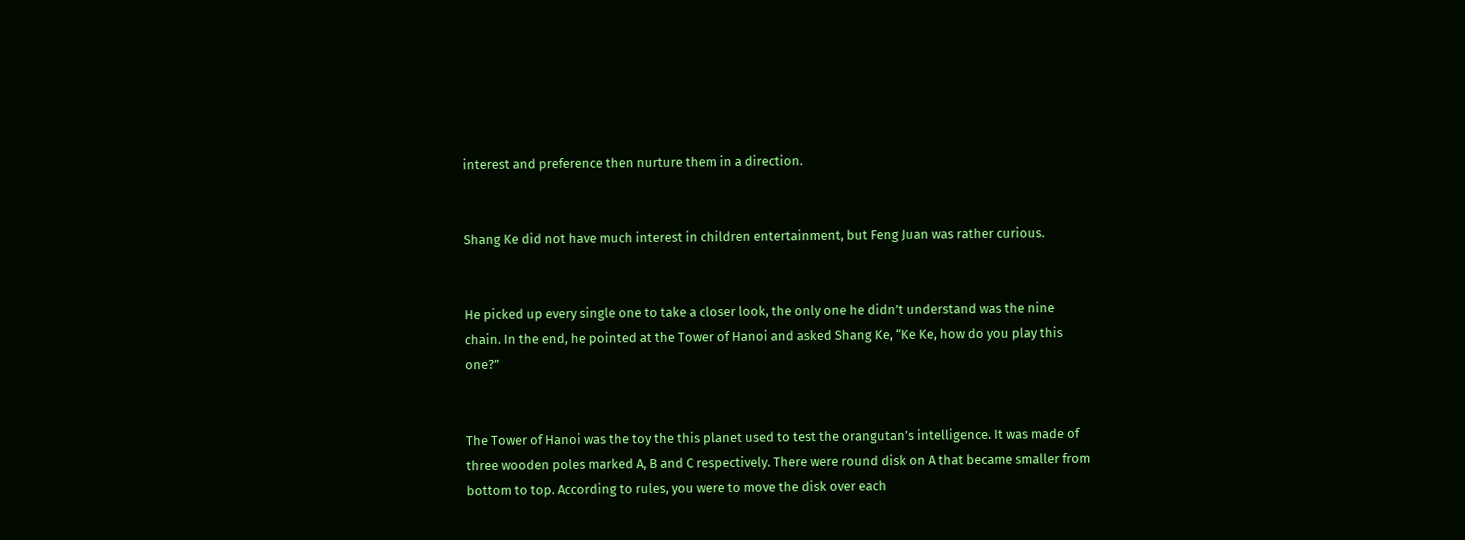interest and preference then nurture them in a direction.


Shang Ke did not have much interest in children entertainment, but Feng Juan was rather curious.


He picked up every single one to take a closer look, the only one he didn’t understand was the nine chain. In the end, he pointed at the Tower of Hanoi and asked Shang Ke, “Ke Ke, how do you play this one?”


The Tower of Hanoi was the toy the this planet used to test the orangutan’s intelligence. It was made of three wooden poles marked A, B and C respectively. There were round disk on A that became smaller from bottom to top. According to rules, you were to move the disk over each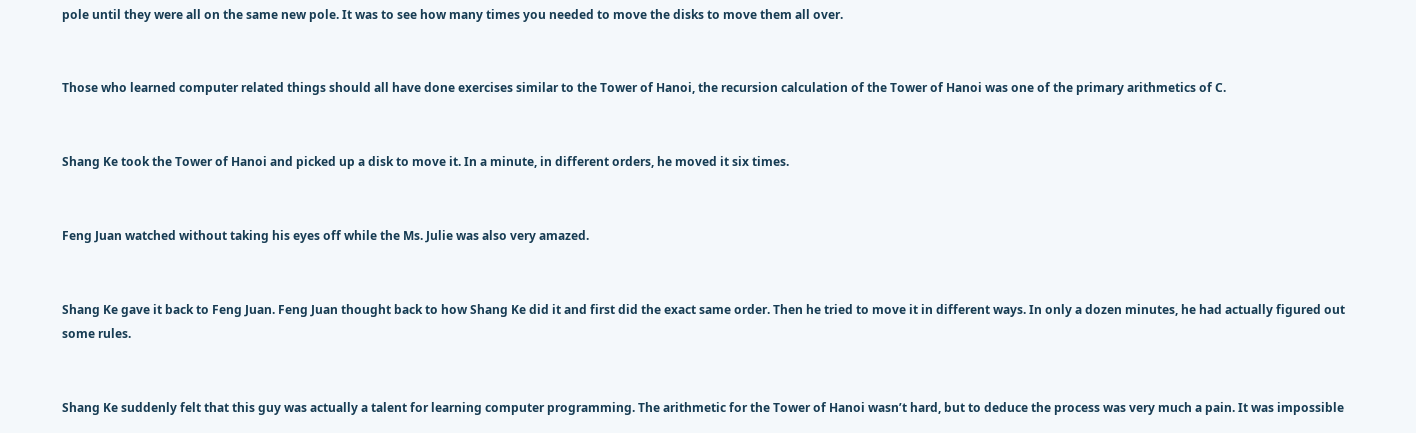pole until they were all on the same new pole. It was to see how many times you needed to move the disks to move them all over.


Those who learned computer related things should all have done exercises similar to the Tower of Hanoi, the recursion calculation of the Tower of Hanoi was one of the primary arithmetics of C.


Shang Ke took the Tower of Hanoi and picked up a disk to move it. In a minute, in different orders, he moved it six times.


Feng Juan watched without taking his eyes off while the Ms. Julie was also very amazed.


Shang Ke gave it back to Feng Juan. Feng Juan thought back to how Shang Ke did it and first did the exact same order. Then he tried to move it in different ways. In only a dozen minutes, he had actually figured out some rules.


Shang Ke suddenly felt that this guy was actually a talent for learning computer programming. The arithmetic for the Tower of Hanoi wasn’t hard, but to deduce the process was very much a pain. It was impossible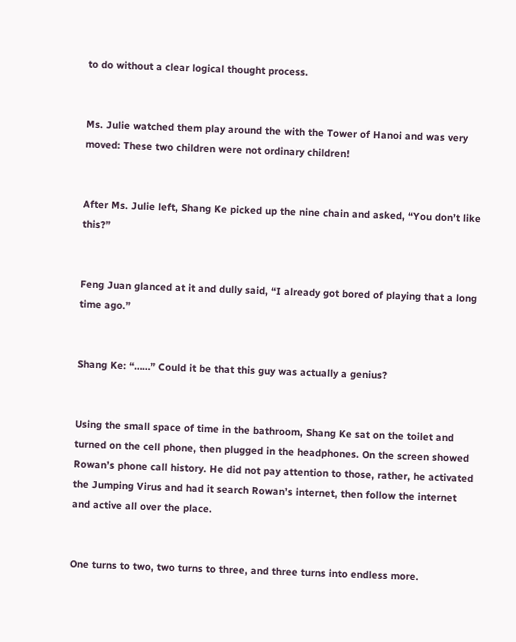to do without a clear logical thought process.


Ms. Julie watched them play around the with the Tower of Hanoi and was very moved: These two children were not ordinary children!


After Ms. Julie left, Shang Ke picked up the nine chain and asked, “You don’t like this?”


Feng Juan glanced at it and dully said, “I already got bored of playing that a long time ago.”


Shang Ke: “……” Could it be that this guy was actually a genius?


Using the small space of time in the bathroom, Shang Ke sat on the toilet and turned on the cell phone, then plugged in the headphones. On the screen showed Rowan’s phone call history. He did not pay attention to those, rather, he activated the Jumping Virus and had it search Rowan’s internet, then follow the internet and active all over the place.


One turns to two, two turns to three, and three turns into endless more.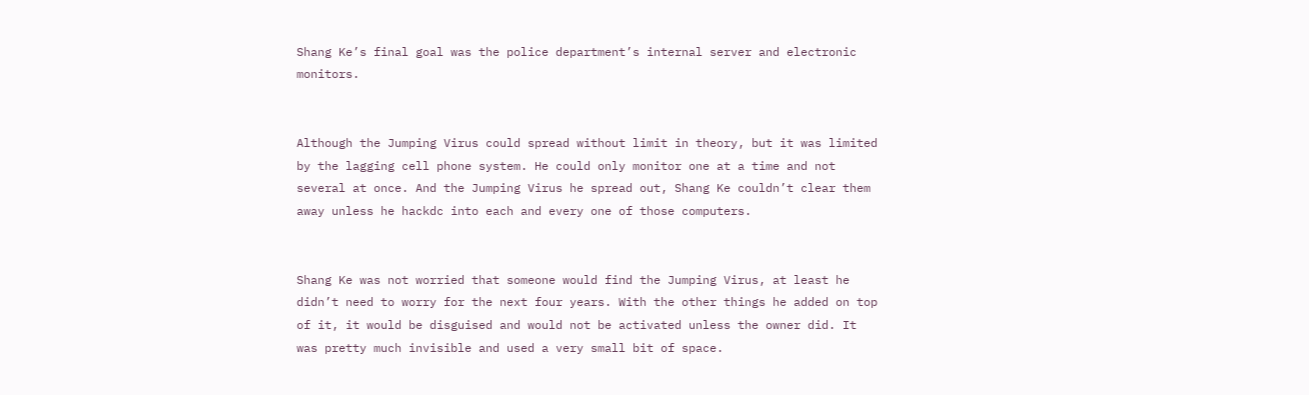Shang Ke’s final goal was the police department’s internal server and electronic monitors.


Although the Jumping Virus could spread without limit in theory, but it was limited by the lagging cell phone system. He could only monitor one at a time and not several at once. And the Jumping Virus he spread out, Shang Ke couldn’t clear them away unless he hackdc into each and every one of those computers.


Shang Ke was not worried that someone would find the Jumping Virus, at least he didn’t need to worry for the next four years. With the other things he added on top of it, it would be disguised and would not be activated unless the owner did. It was pretty much invisible and used a very small bit of space.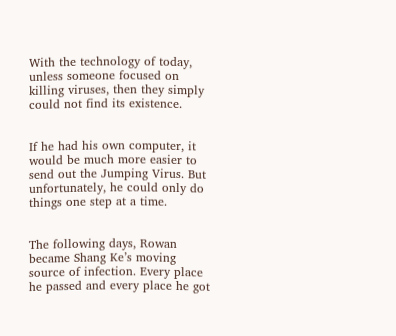With the technology of today, unless someone focused on killing viruses, then they simply could not find its existence.


If he had his own computer, it would be much more easier to send out the Jumping Virus. But unfortunately, he could only do things one step at a time.


The following days, Rowan became Shang Ke’s moving source of infection. Every place he passed and every place he got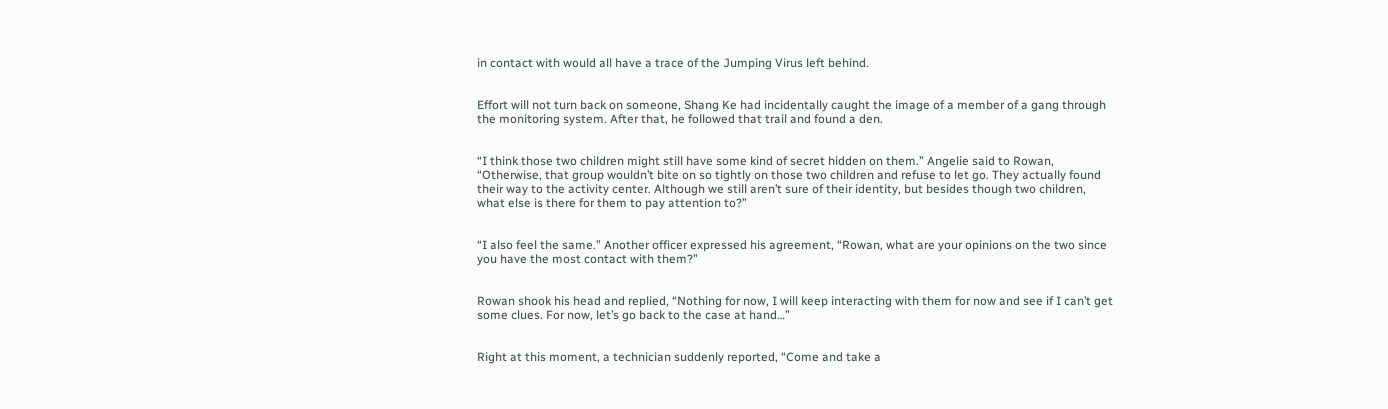in contact with would all have a trace of the Jumping Virus left behind.


Effort will not turn back on someone, Shang Ke had incidentally caught the image of a member of a gang through the monitoring system. After that, he followed that trail and found a den.


“I think those two children might still have some kind of secret hidden on them.” Angelie said to Rowan, “Otherwise, that group wouldn’t bite on so tightly on those two children and refuse to let go. They actually found their way to the activity center. Although we still aren’t sure of their identity, but besides though two children, what else is there for them to pay attention to?”


“I also feel the same.” Another officer expressed his agreement, “Rowan, what are your opinions on the two since you have the most contact with them?”


Rowan shook his head and replied, “Nothing for now, I will keep interacting with them for now and see if I can’t get some clues. For now, let’s go back to the case at hand…”


Right at this moment, a technician suddenly reported, “Come and take a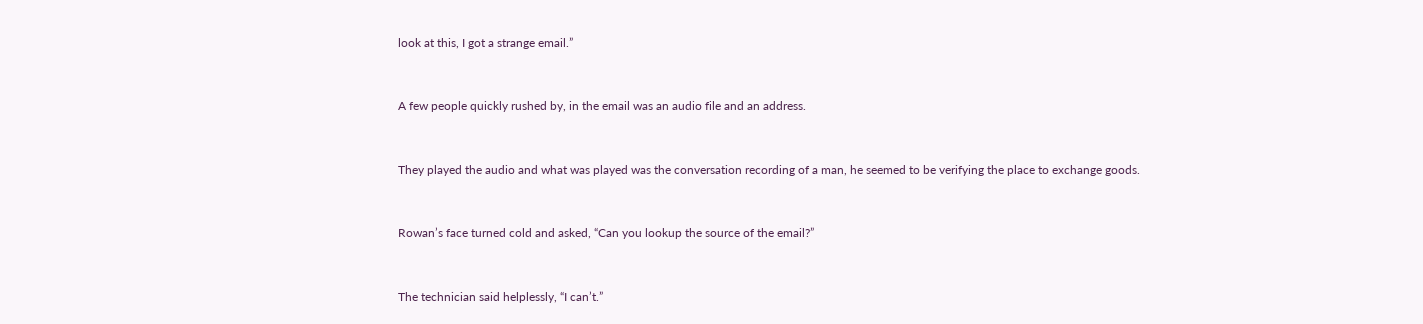look at this, I got a strange email.”


A few people quickly rushed by, in the email was an audio file and an address.


They played the audio and what was played was the conversation recording of a man, he seemed to be verifying the place to exchange goods.


Rowan’s face turned cold and asked, “Can you lookup the source of the email?”


The technician said helplessly, “I can’t.”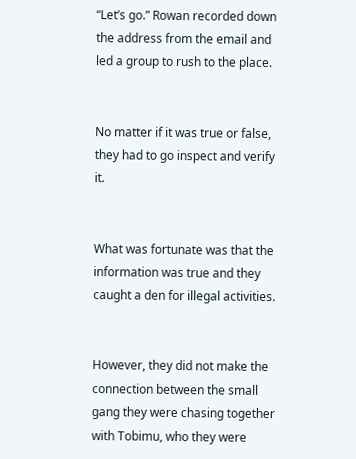“Let’s go.” Rowan recorded down the address from the email and led a group to rush to the place.


No matter if it was true or false, they had to go inspect and verify it.


What was fortunate was that the information was true and they caught a den for illegal activities.


However, they did not make the connection between the small gang they were chasing together with Tobimu, who they were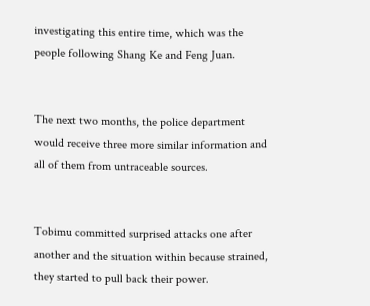investigating this entire time, which was the people following Shang Ke and Feng Juan.


The next two months, the police department would receive three more similar information and all of them from untraceable sources.


Tobimu committed surprised attacks one after another and the situation within because strained, they started to pull back their power.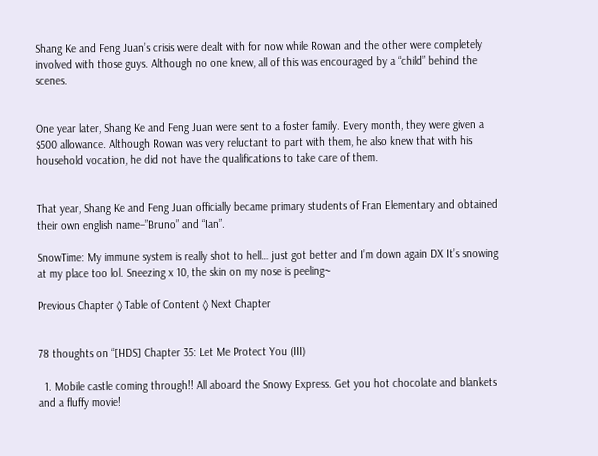Shang Ke and Feng Juan’s crisis were dealt with for now while Rowan and the other were completely involved with those guys. Although no one knew, all of this was encouraged by a “child” behind the scenes.


One year later, Shang Ke and Feng Juan were sent to a foster family. Every month, they were given a $500 allowance. Although Rowan was very reluctant to part with them, he also knew that with his household vocation, he did not have the qualifications to take care of them.


That year, Shang Ke and Feng Juan officially became primary students of Fran Elementary and obtained their own english name–”Bruno” and “Ian”.

SnowTime: My immune system is really shot to hell… just got better and I’m down again DX It’s snowing at my place too lol. Sneezing x 10, the skin on my nose is peeling~

Previous Chapter ◊ Table of Content ◊ Next Chapter


78 thoughts on “[HDS] Chapter 35: Let Me Protect You (III)

  1. Mobile castle coming through!! All aboard the Snowy Express. Get you hot chocolate and blankets and a fluffy movie!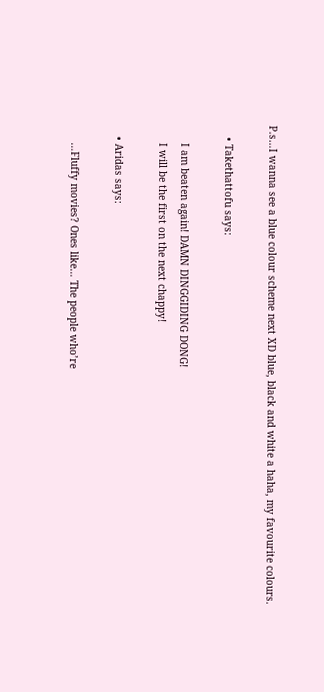P.s…I wanna see a blue colour scheme next XD blue, black and white a haha, my favourite colours.

    • Takethattofu says:

      I am beaten again! DAMN DINGGIDING DONG!
      I will be the first on the next chappy!

    • Aridas says:

      …Fluffy movies? Ones like… The people who’re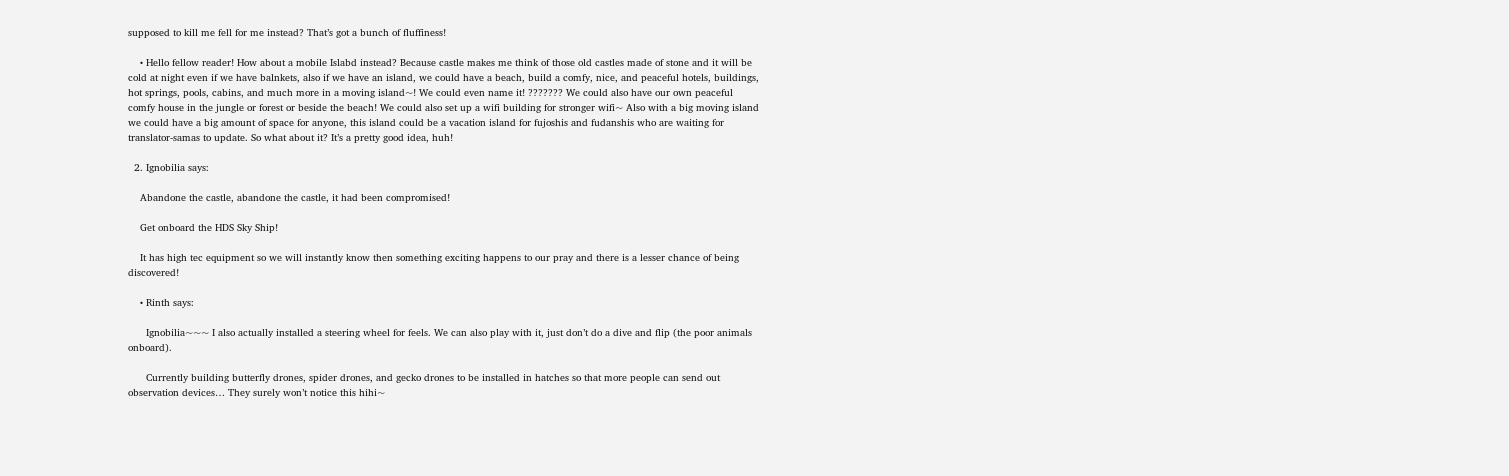supposed to kill me fell for me instead? That’s got a bunch of fluffiness!

    • Hello fellow reader! How about a mobile Islabd instead? Because castle makes me think of those old castles made of stone and it will be cold at night even if we have balnkets, also if we have an island, we could have a beach, build a comfy, nice, and peaceful hotels, buildings, hot springs, pools, cabins, and much more in a moving island~! We could even name it! ??????? We could also have our own peaceful comfy house in the jungle or forest or beside the beach! We could also set up a wifi building for stronger wifi~ Also with a big moving island we could have a big amount of space for anyone, this island could be a vacation island for fujoshis and fudanshis who are waiting for translator-samas to update. So what about it? It’s a pretty good idea, huh!

  2. Ignobilia says:

    Abandone the castle, abandone the castle, it had been compromised!

    Get onboard the HDS Sky Ship!

    It has high tec equipment so we will instantly know then something exciting happens to our pray and there is a lesser chance of being discovered!

    • Rinth says:

      Ignobilia~~~ I also actually installed a steering wheel for feels. We can also play with it, just don’t do a dive and flip (the poor animals onboard).

      Currently building butterfly drones, spider drones, and gecko drones to be installed in hatches so that more people can send out observation devices… They surely won’t notice this hihi~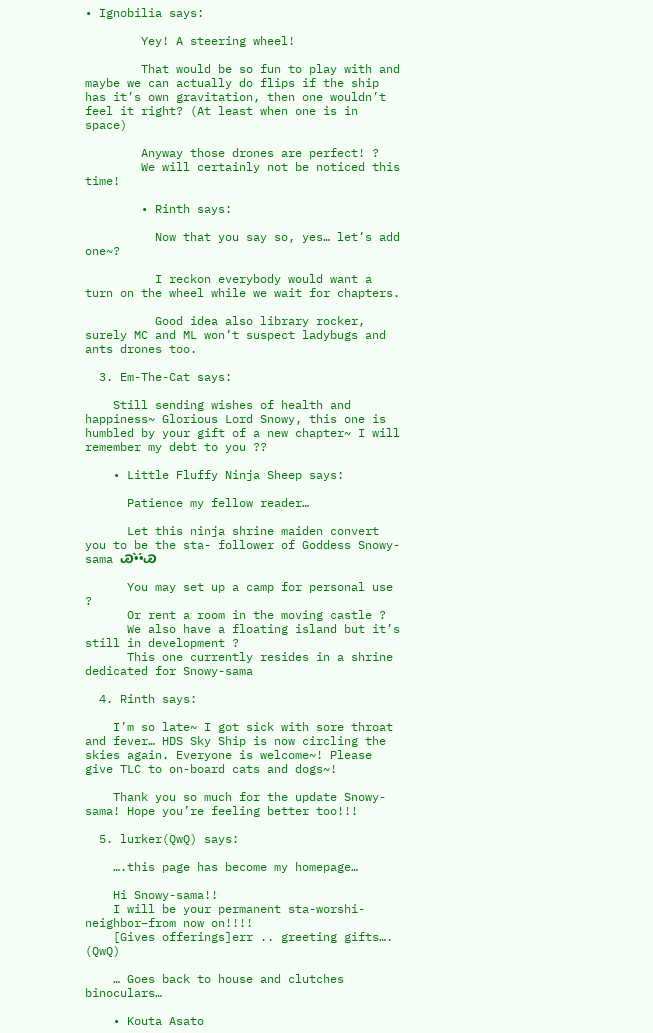• Ignobilia says:

        Yey! A steering wheel!

        That would be so fun to play with and maybe we can actually do flips if the ship has it’s own gravitation, then one wouldn’t feel it right? (At least when one is in space)

        Anyway those drones are perfect! ?
        We will certainly not be noticed this time!

        • Rinth says:

          Now that you say so, yes… let’s add one~?

          I reckon everybody would want a turn on the wheel while we wait for chapters.

          Good idea also library rocker, surely MC and ML won’t suspect ladybugs and ants drones too.

  3. Em-The-Cat says:

    Still sending wishes of health and happiness~ Glorious Lord Snowy, this one is humbled by your gift of a new chapter~ I will remember my debt to you ??

    • Little Fluffy Ninja Sheep says:

      Patience my fellow reader…

      Let this ninja shrine maiden convert you to be the sta- follower of Goddess Snowy-sama Ꮚ•̀•́Ꮚ

      You may set up a camp for personal use ?
      Or rent a room in the moving castle ?
      We also have a floating island but it’s still in development ?
      This one currently resides in a shrine dedicated for Snowy-sama

  4. Rinth says:

    I’m so late~ I got sick with sore throat and fever… HDS Sky Ship is now circling the skies again. Everyone is welcome~! Please give TLC to on-board cats and dogs~!

    Thank you so much for the update Snowy-sama! Hope you’re feeling better too!!!

  5. lurker(QwQ) says:

    ….this page has become my homepage…

    Hi Snowy-sama!!
    I will be your permanent sta-worshi-neighbor–from now on!!!!
    [Gives offerings]err .. greeting gifts…. (QwQ)

    … Goes back to house and clutches binoculars…

    • Kouta Asato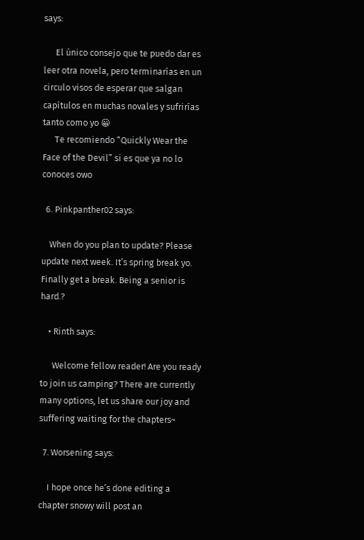says:

      El único consejo que te puedo dar es leer otra novela, pero terminarías en un circulo visos de esperar que salgan capítulos en muchas novales y sufrirías tanto como yo 😀
      Te recomiendo “Quickly Wear the Face of the Devil” si es que ya no lo conoces owo

  6. Pinkpanther02 says:

    When do you plan to update? Please update next week. It’s spring break yo. Finally get a break. Being a senior is hard.?

    • Rinth says:

      Welcome fellow reader! Are you ready to join us camping? There are currently many options, let us share our joy and suffering waiting for the chapters~

  7. Worsening says:

    I hope once he’s done editing a chapter snowy will post an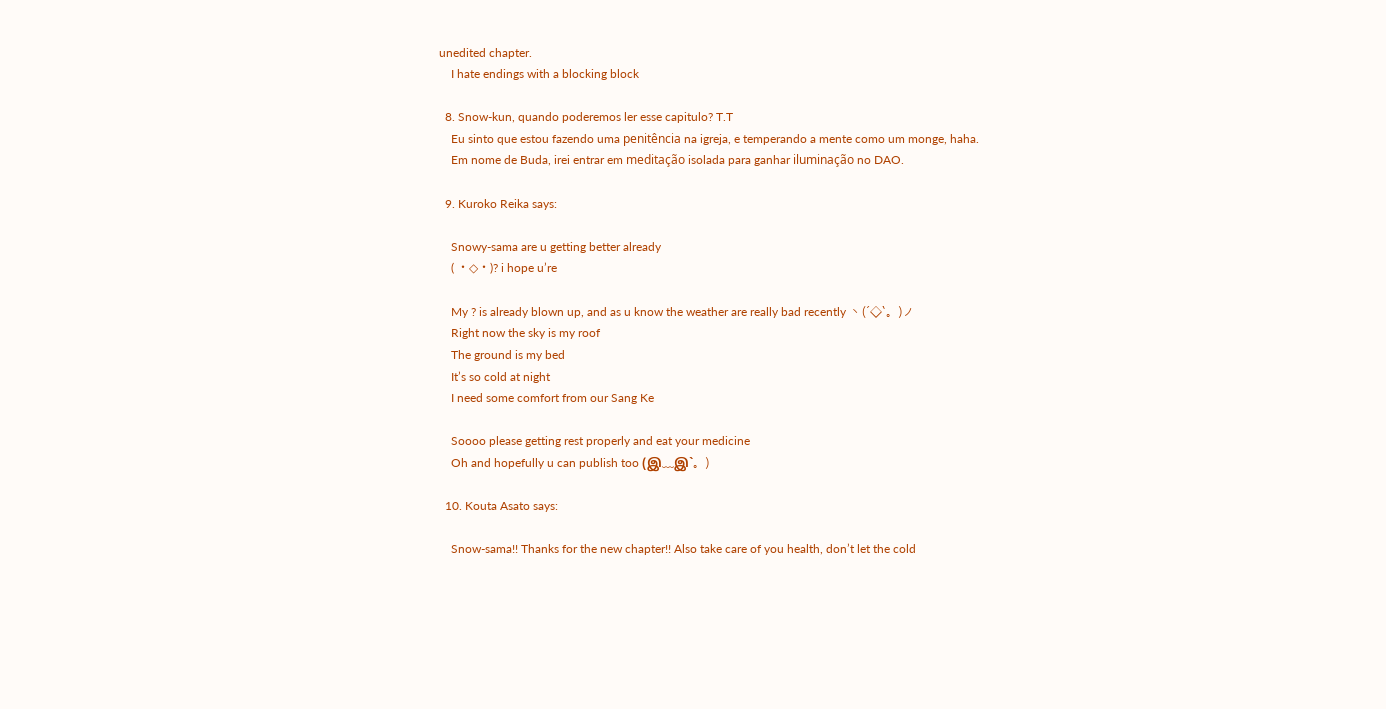unedited chapter.
    I hate endings with a blocking block

  8. Snow-kun, quando poderemos ler esse capitulo? T.T
    Eu sinto que estou fazendo uma penitência na igreja, e temperando a mente como um monge, haha.
    Em nome de Buda, irei entrar em meditação isolada para ganhar iluminação no DAO.

  9. Kuroko Reika says:

    Snowy-sama are u getting better already
    ( ・◇・)? i hope u’re

    My ? is already blown up, and as u know the weather are really bad recently ヽ(´◇`。)ノ
    Right now the sky is my roof
    The ground is my bed
    It’s so cold at night
    I need some comfort from our Sang Ke

    Soooo please getting rest properly and eat your medicine
    Oh and hopefully u can publish too (இ﹏இ`。)

  10. Kouta Asato says:

    Snow-sama!! Thanks for the new chapter!! Also take care of you health, don’t let the cold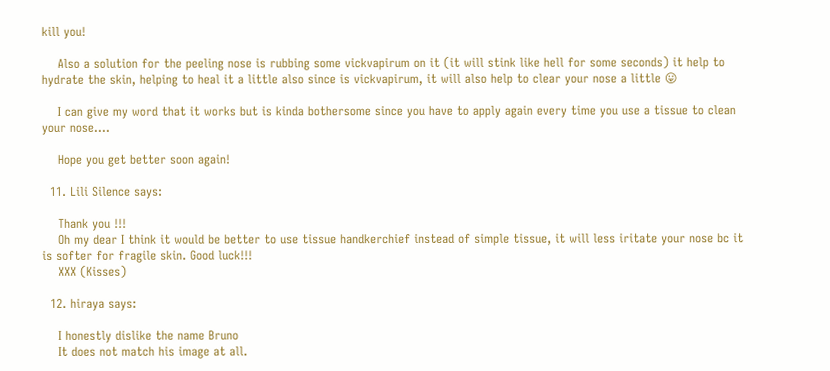kill you!

    Also a solution for the peeling nose is rubbing some vickvapirum on it (it will stink like hell for some seconds) it help to hydrate the skin, helping to heal it a little also since is vickvapirum, it will also help to clear your nose a little 😛

    I can give my word that it works but is kinda bothersome since you have to apply again every time you use a tissue to clean your nose….

    Hope you get better soon again!

  11. Lili Silence says:

    Thank you !!!
    Oh my dear I think it would be better to use tissue handkerchief instead of simple tissue, it will less iritate your nose bc it is softer for fragile skin. Good luck!!!
    XXX (Kisses)

  12. hiraya says:

    I honestly dislike the name Bruno
    It does not match his image at all.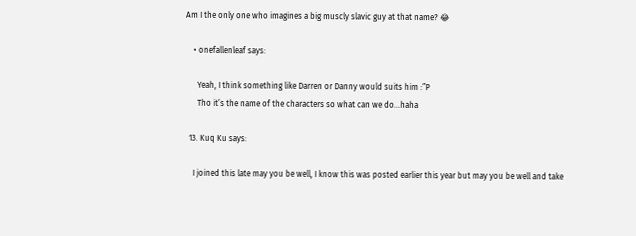Am I the only one who imagines a big muscly slavic guy at that name? 😂

    • onefallenleaf says:

      Yeah, I think something like Darren or Danny would suits him :”P
      Tho it’s the name of the characters so what can we do…haha

  13. Kuq Ku says:

    I joined this late may you be well, I know this was posted earlier this year but may you be well and take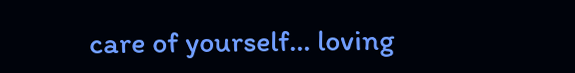care of yourself… loving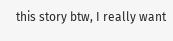this story btw, I really want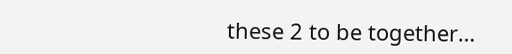these 2 to be together…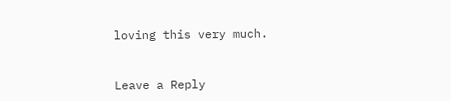loving this very much.


Leave a Reply